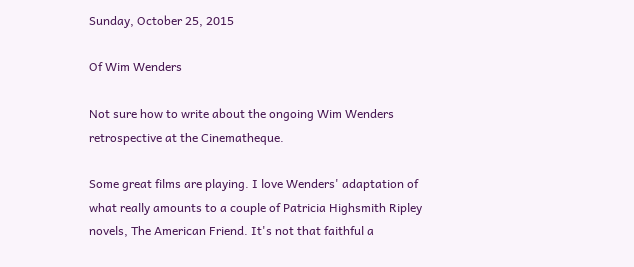Sunday, October 25, 2015

Of Wim Wenders

Not sure how to write about the ongoing Wim Wenders retrospective at the Cinematheque.

Some great films are playing. I love Wenders' adaptation of what really amounts to a couple of Patricia Highsmith Ripley novels, The American Friend. It's not that faithful a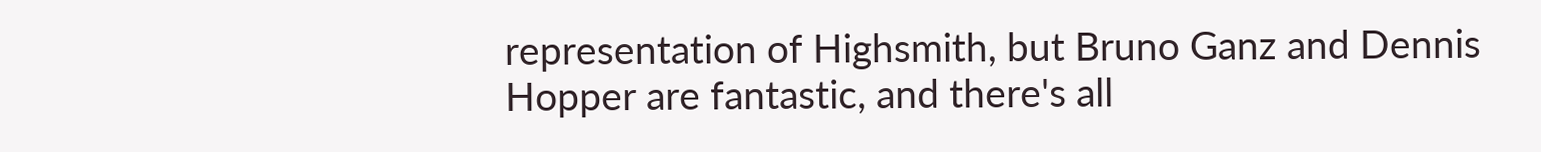representation of Highsmith, but Bruno Ganz and Dennis Hopper are fantastic, and there's all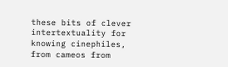these bits of clever intertextuality for knowing cinephiles, from cameos from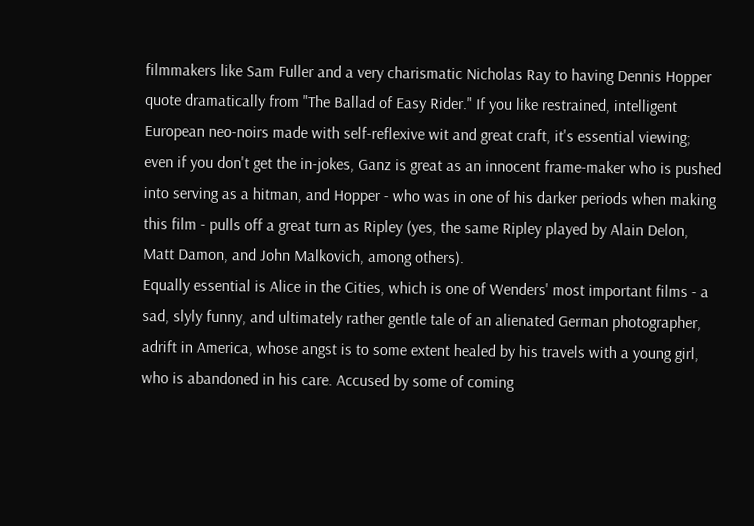filmmakers like Sam Fuller and a very charismatic Nicholas Ray to having Dennis Hopper quote dramatically from "The Ballad of Easy Rider." If you like restrained, intelligent European neo-noirs made with self-reflexive wit and great craft, it's essential viewing; even if you don't get the in-jokes, Ganz is great as an innocent frame-maker who is pushed into serving as a hitman, and Hopper - who was in one of his darker periods when making this film - pulls off a great turn as Ripley (yes, the same Ripley played by Alain Delon, Matt Damon, and John Malkovich, among others).
Equally essential is Alice in the Cities, which is one of Wenders' most important films - a sad, slyly funny, and ultimately rather gentle tale of an alienated German photographer, adrift in America, whose angst is to some extent healed by his travels with a young girl, who is abandoned in his care. Accused by some of coming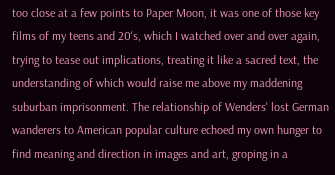too close at a few points to Paper Moon, it was one of those key films of my teens and 20's, which I watched over and over again, trying to tease out implications, treating it like a sacred text, the understanding of which would raise me above my maddening suburban imprisonment. The relationship of Wenders' lost German wanderers to American popular culture echoed my own hunger to find meaning and direction in images and art, groping in a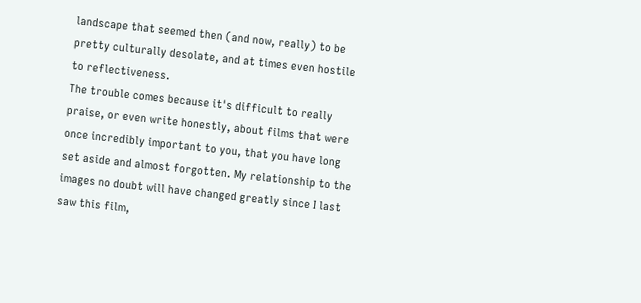landscape that seemed then (and now, really) to be pretty culturally desolate, and at times even hostile to reflectiveness.
The trouble comes because it's difficult to really praise, or even write honestly, about films that were once incredibly important to you, that you have long set aside and almost forgotten. My relationship to the images no doubt will have changed greatly since I last saw this film,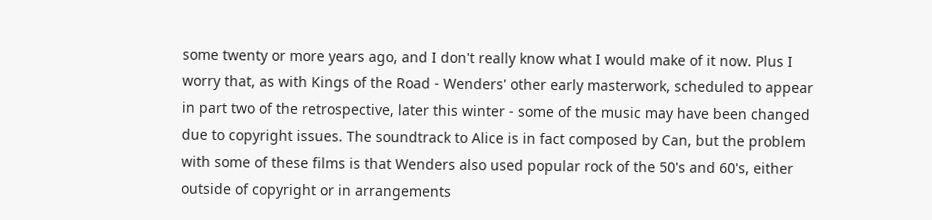some twenty or more years ago, and I don't really know what I would make of it now. Plus I worry that, as with Kings of the Road - Wenders' other early masterwork, scheduled to appear in part two of the retrospective, later this winter - some of the music may have been changed due to copyright issues. The soundtrack to Alice is in fact composed by Can, but the problem with some of these films is that Wenders also used popular rock of the 50's and 60's, either outside of copyright or in arrangements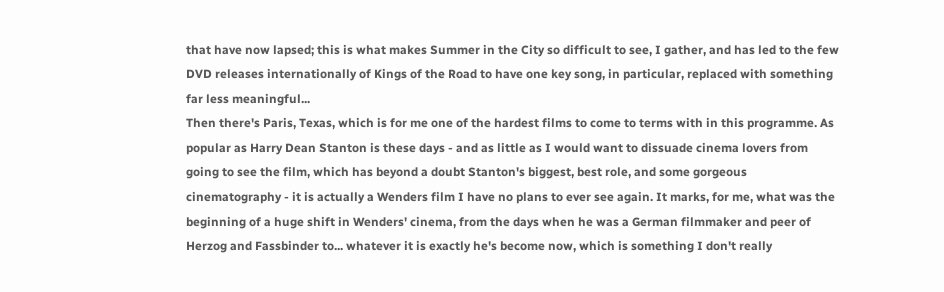that have now lapsed; this is what makes Summer in the City so difficult to see, I gather, and has led to the few DVD releases internationally of Kings of the Road to have one key song, in particular, replaced with something far less meaningful...
Then there's Paris, Texas, which is for me one of the hardest films to come to terms with in this programme. As popular as Harry Dean Stanton is these days - and as little as I would want to dissuade cinema lovers from going to see the film, which has beyond a doubt Stanton's biggest, best role, and some gorgeous cinematography - it is actually a Wenders film I have no plans to ever see again. It marks, for me, what was the beginning of a huge shift in Wenders' cinema, from the days when he was a German filmmaker and peer of Herzog and Fassbinder to... whatever it is exactly he's become now, which is something I don't really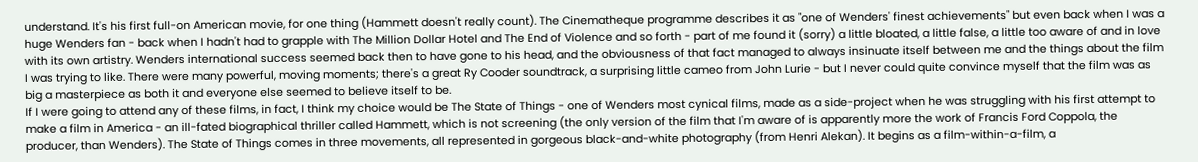understand. It's his first full-on American movie, for one thing (Hammett doesn't really count). The Cinematheque programme describes it as "one of Wenders' finest achievements" but even back when I was a huge Wenders fan - back when I hadn't had to grapple with The Million Dollar Hotel and The End of Violence and so forth - part of me found it (sorry) a little bloated, a little false, a little too aware of and in love with its own artistry. Wenders international success seemed back then to have gone to his head, and the obviousness of that fact managed to always insinuate itself between me and the things about the film I was trying to like. There were many powerful, moving moments; there's a great Ry Cooder soundtrack, a surprising little cameo from John Lurie - but I never could quite convince myself that the film was as big a masterpiece as both it and everyone else seemed to believe itself to be.
If I were going to attend any of these films, in fact, I think my choice would be The State of Things - one of Wenders most cynical films, made as a side-project when he was struggling with his first attempt to make a film in America - an ill-fated biographical thriller called Hammett, which is not screening (the only version of the film that I'm aware of is apparently more the work of Francis Ford Coppola, the producer, than Wenders). The State of Things comes in three movements, all represented in gorgeous black-and-white photography (from Henri Alekan). It begins as a film-within-a-film, a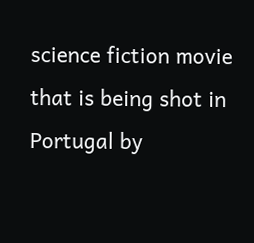science fiction movie that is being shot in Portugal by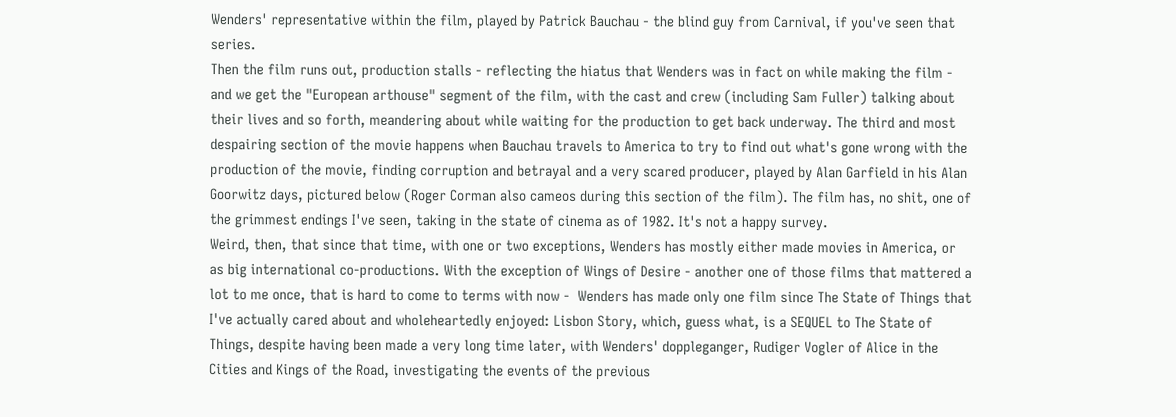Wenders' representative within the film, played by Patrick Bauchau - the blind guy from Carnival, if you've seen that series.
Then the film runs out, production stalls - reflecting the hiatus that Wenders was in fact on while making the film - and we get the "European arthouse" segment of the film, with the cast and crew (including Sam Fuller) talking about their lives and so forth, meandering about while waiting for the production to get back underway. The third and most despairing section of the movie happens when Bauchau travels to America to try to find out what's gone wrong with the production of the movie, finding corruption and betrayal and a very scared producer, played by Alan Garfield in his Alan Goorwitz days, pictured below (Roger Corman also cameos during this section of the film). The film has, no shit, one of the grimmest endings I've seen, taking in the state of cinema as of 1982. It's not a happy survey.
Weird, then, that since that time, with one or two exceptions, Wenders has mostly either made movies in America, or as big international co-productions. With the exception of Wings of Desire - another one of those films that mattered a lot to me once, that is hard to come to terms with now -  Wenders has made only one film since The State of Things that I've actually cared about and wholeheartedly enjoyed: Lisbon Story, which, guess what, is a SEQUEL to The State of Things, despite having been made a very long time later, with Wenders' doppleganger, Rudiger Vogler of Alice in the Cities and Kings of the Road, investigating the events of the previous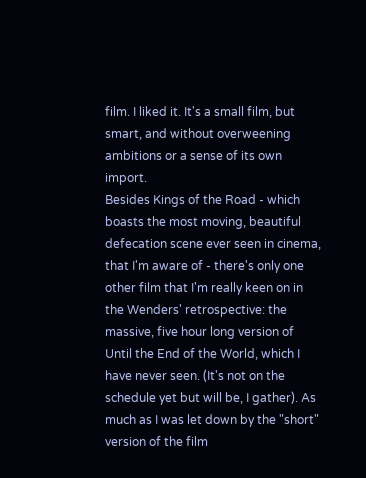film. I liked it. It's a small film, but smart, and without overweening ambitions or a sense of its own import.
Besides Kings of the Road - which boasts the most moving, beautiful defecation scene ever seen in cinema, that I'm aware of - there's only one other film that I'm really keen on in the Wenders' retrospective: the massive, five hour long version of Until the End of the World, which I have never seen. (It's not on the schedule yet but will be, I gather). As much as I was let down by the "short" version of the film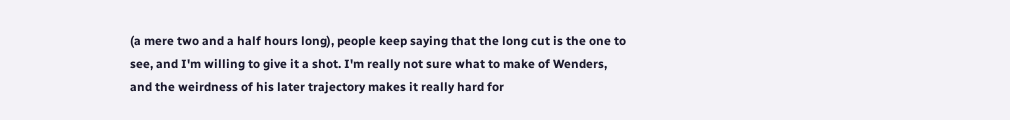(a mere two and a half hours long), people keep saying that the long cut is the one to see, and I'm willing to give it a shot. I'm really not sure what to make of Wenders, and the weirdness of his later trajectory makes it really hard for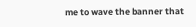me to wave the banner that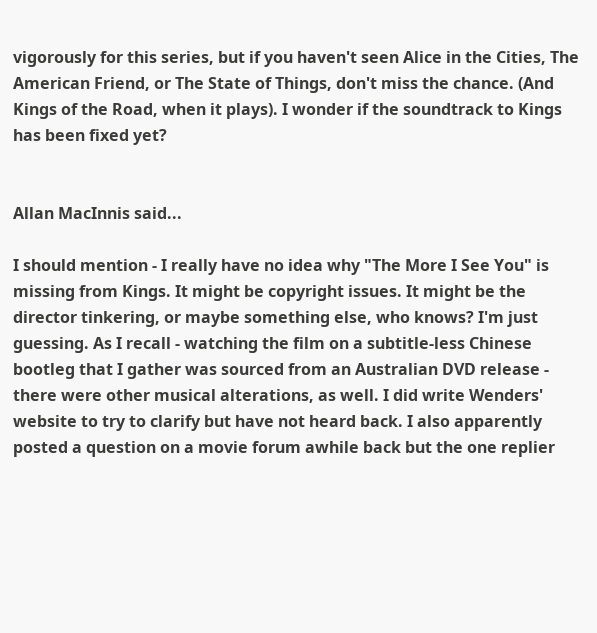vigorously for this series, but if you haven't seen Alice in the Cities, The American Friend, or The State of Things, don't miss the chance. (And Kings of the Road, when it plays). I wonder if the soundtrack to Kings has been fixed yet?


Allan MacInnis said...

I should mention - I really have no idea why "The More I See You" is missing from Kings. It might be copyright issues. It might be the director tinkering, or maybe something else, who knows? I'm just guessing. As I recall - watching the film on a subtitle-less Chinese bootleg that I gather was sourced from an Australian DVD release - there were other musical alterations, as well. I did write Wenders' website to try to clarify but have not heard back. I also apparently posted a question on a movie forum awhile back but the one replier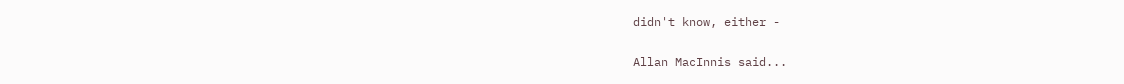didn't know, either -

Allan MacInnis said...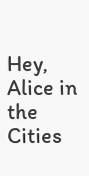Hey, Alice in the Cities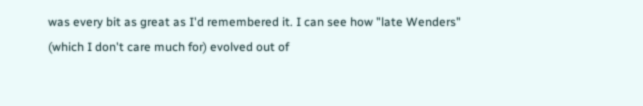was every bit as great as I'd remembered it. I can see how "late Wenders" (which I don't care much for) evolved out of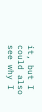it, but I could also see why I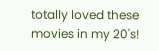totally loved these movies in my 20's!